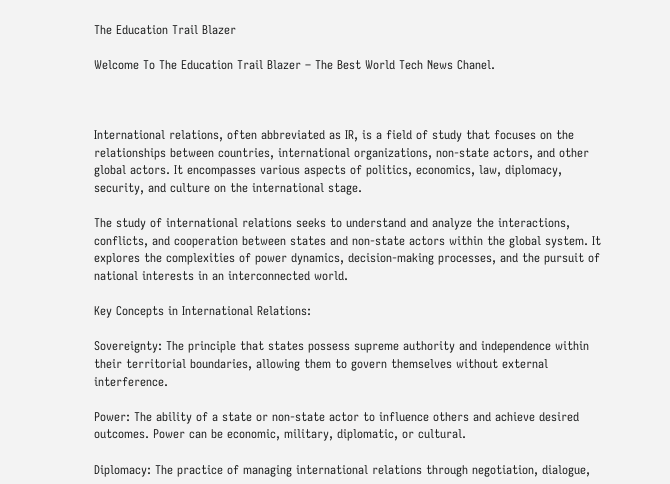The Education Trail Blazer

Welcome To The Education Trail Blazer – The Best World Tech News Chanel.



International relations, often abbreviated as IR, is a field of study that focuses on the relationships between countries, international organizations, non-state actors, and other global actors. It encompasses various aspects of politics, economics, law, diplomacy, security, and culture on the international stage.

The study of international relations seeks to understand and analyze the interactions, conflicts, and cooperation between states and non-state actors within the global system. It explores the complexities of power dynamics, decision-making processes, and the pursuit of national interests in an interconnected world.

Key Concepts in International Relations:

Sovereignty: The principle that states possess supreme authority and independence within their territorial boundaries, allowing them to govern themselves without external interference.

Power: The ability of a state or non-state actor to influence others and achieve desired outcomes. Power can be economic, military, diplomatic, or cultural.

Diplomacy: The practice of managing international relations through negotiation, dialogue,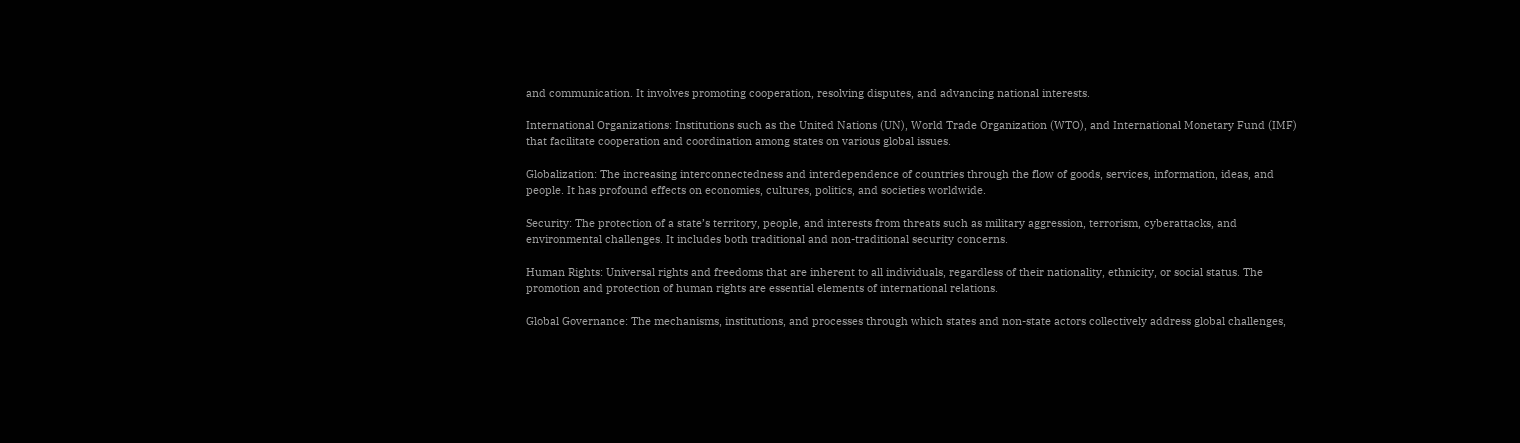and communication. It involves promoting cooperation, resolving disputes, and advancing national interests.

International Organizations: Institutions such as the United Nations (UN), World Trade Organization (WTO), and International Monetary Fund (IMF) that facilitate cooperation and coordination among states on various global issues.

Globalization: The increasing interconnectedness and interdependence of countries through the flow of goods, services, information, ideas, and people. It has profound effects on economies, cultures, politics, and societies worldwide.

Security: The protection of a state’s territory, people, and interests from threats such as military aggression, terrorism, cyberattacks, and environmental challenges. It includes both traditional and non-traditional security concerns.

Human Rights: Universal rights and freedoms that are inherent to all individuals, regardless of their nationality, ethnicity, or social status. The promotion and protection of human rights are essential elements of international relations.

Global Governance: The mechanisms, institutions, and processes through which states and non-state actors collectively address global challenges,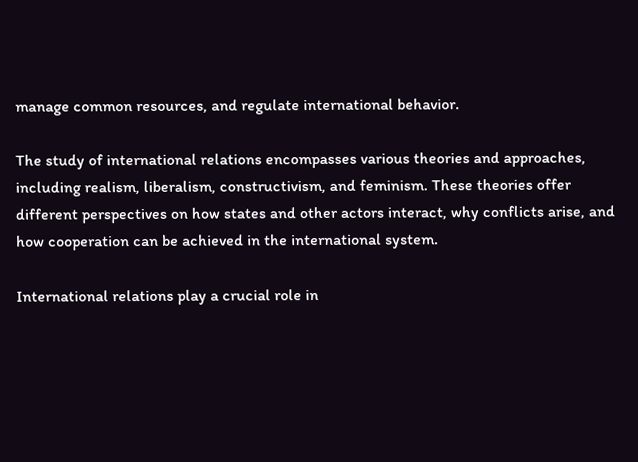manage common resources, and regulate international behavior.

The study of international relations encompasses various theories and approaches, including realism, liberalism, constructivism, and feminism. These theories offer different perspectives on how states and other actors interact, why conflicts arise, and how cooperation can be achieved in the international system.

International relations play a crucial role in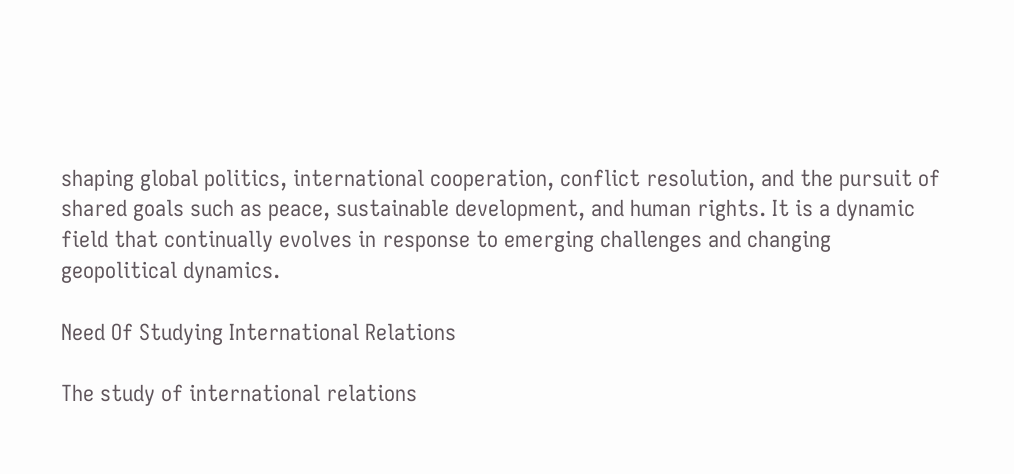shaping global politics, international cooperation, conflict resolution, and the pursuit of shared goals such as peace, sustainable development, and human rights. It is a dynamic field that continually evolves in response to emerging challenges and changing geopolitical dynamics.

Need Of Studying International Relations

The study of international relations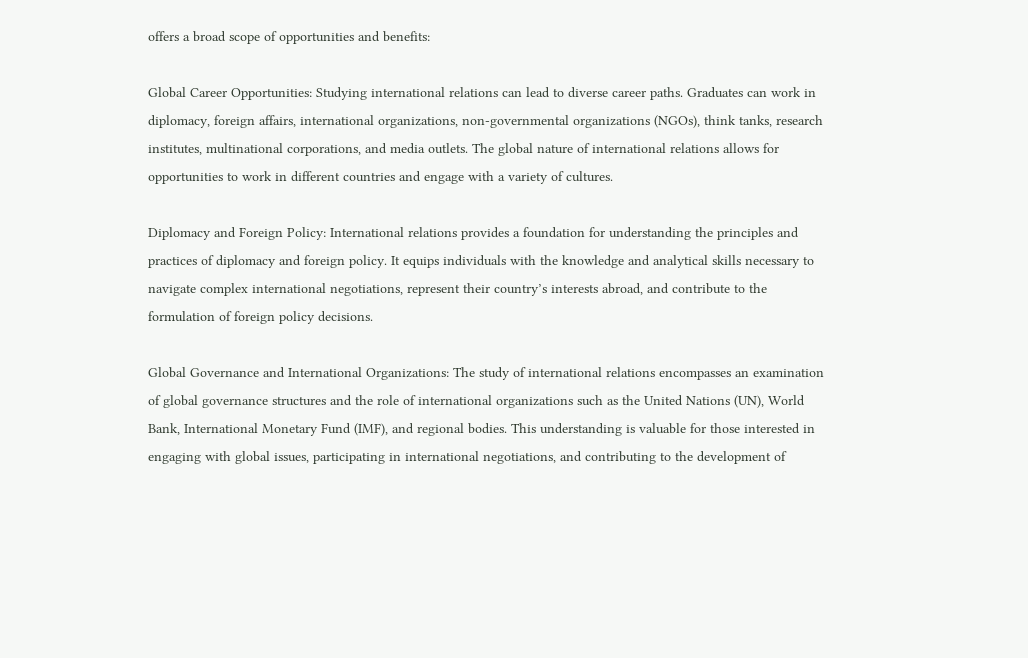offers a broad scope of opportunities and benefits:

Global Career Opportunities: Studying international relations can lead to diverse career paths. Graduates can work in diplomacy, foreign affairs, international organizations, non-governmental organizations (NGOs), think tanks, research institutes, multinational corporations, and media outlets. The global nature of international relations allows for opportunities to work in different countries and engage with a variety of cultures.

Diplomacy and Foreign Policy: International relations provides a foundation for understanding the principles and practices of diplomacy and foreign policy. It equips individuals with the knowledge and analytical skills necessary to navigate complex international negotiations, represent their country’s interests abroad, and contribute to the formulation of foreign policy decisions.

Global Governance and International Organizations: The study of international relations encompasses an examination of global governance structures and the role of international organizations such as the United Nations (UN), World Bank, International Monetary Fund (IMF), and regional bodies. This understanding is valuable for those interested in engaging with global issues, participating in international negotiations, and contributing to the development of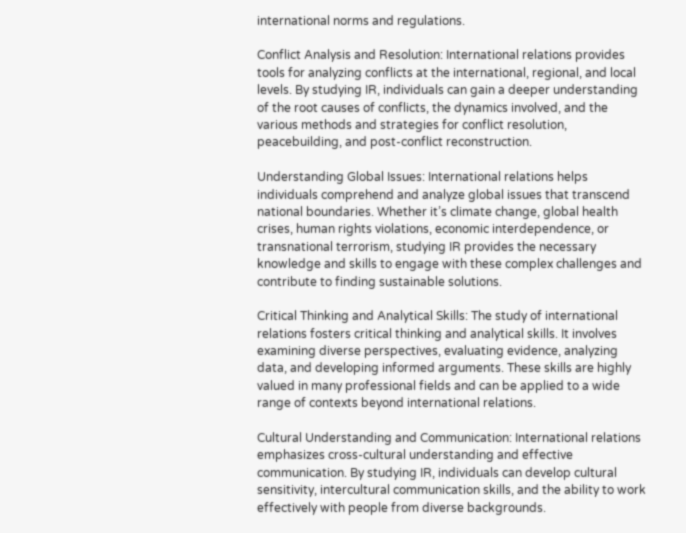international norms and regulations.

Conflict Analysis and Resolution: International relations provides tools for analyzing conflicts at the international, regional, and local levels. By studying IR, individuals can gain a deeper understanding of the root causes of conflicts, the dynamics involved, and the various methods and strategies for conflict resolution, peacebuilding, and post-conflict reconstruction.

Understanding Global Issues: International relations helps individuals comprehend and analyze global issues that transcend national boundaries. Whether it’s climate change, global health crises, human rights violations, economic interdependence, or transnational terrorism, studying IR provides the necessary knowledge and skills to engage with these complex challenges and contribute to finding sustainable solutions.

Critical Thinking and Analytical Skills: The study of international relations fosters critical thinking and analytical skills. It involves examining diverse perspectives, evaluating evidence, analyzing data, and developing informed arguments. These skills are highly valued in many professional fields and can be applied to a wide range of contexts beyond international relations.

Cultural Understanding and Communication: International relations emphasizes cross-cultural understanding and effective communication. By studying IR, individuals can develop cultural sensitivity, intercultural communication skills, and the ability to work effectively with people from diverse backgrounds.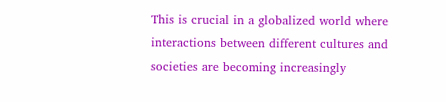This is crucial in a globalized world where interactions between different cultures and societies are becoming increasingly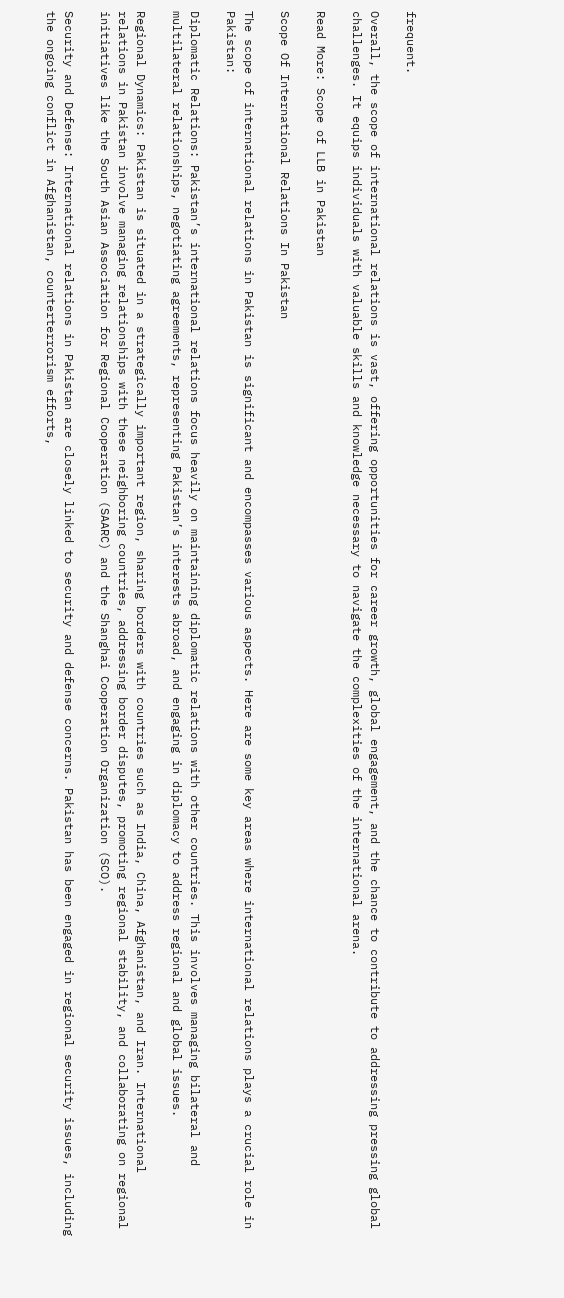frequent.

Overall, the scope of international relations is vast, offering opportunities for career growth, global engagement, and the chance to contribute to addressing pressing global challenges. It equips individuals with valuable skills and knowledge necessary to navigate the complexities of the international arena.

Read More: Scope of LLB in Pakistan

Scope Of International Relations In Pakistan

The scope of international relations in Pakistan is significant and encompasses various aspects. Here are some key areas where international relations plays a crucial role in Pakistan:

Diplomatic Relations: Pakistan’s international relations focus heavily on maintaining diplomatic relations with other countries. This involves managing bilateral and multilateral relationships, negotiating agreements, representing Pakistan’s interests abroad, and engaging in diplomacy to address regional and global issues.

Regional Dynamics: Pakistan is situated in a strategically important region, sharing borders with countries such as India, China, Afghanistan, and Iran. International relations in Pakistan involve managing relationships with these neighboring countries, addressing border disputes, promoting regional stability, and collaborating on regional initiatives like the South Asian Association for Regional Cooperation (SAARC) and the Shanghai Cooperation Organization (SCO).

Security and Defense: International relations in Pakistan are closely linked to security and defense concerns. Pakistan has been engaged in regional security issues, including the ongoing conflict in Afghanistan, counterterrorism efforts,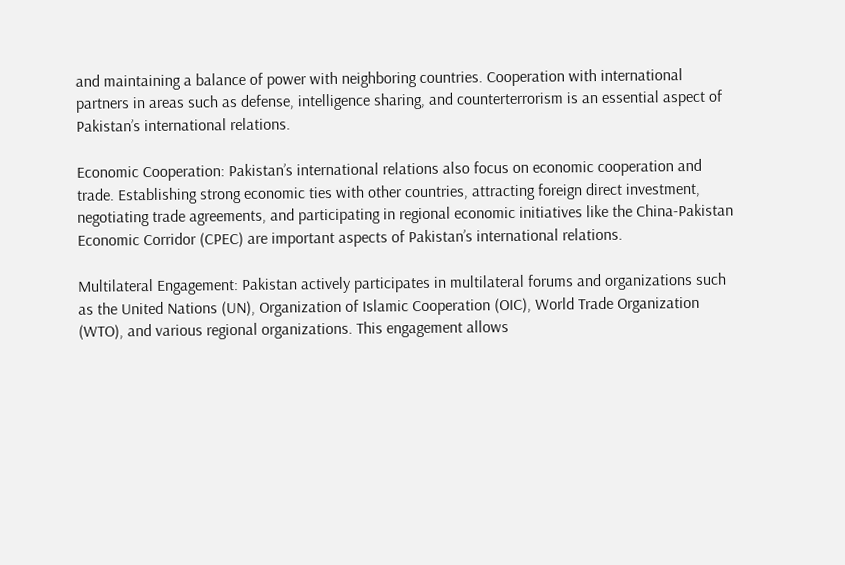and maintaining a balance of power with neighboring countries. Cooperation with international partners in areas such as defense, intelligence sharing, and counterterrorism is an essential aspect of Pakistan’s international relations.

Economic Cooperation: Pakistan’s international relations also focus on economic cooperation and trade. Establishing strong economic ties with other countries, attracting foreign direct investment, negotiating trade agreements, and participating in regional economic initiatives like the China-Pakistan Economic Corridor (CPEC) are important aspects of Pakistan’s international relations.

Multilateral Engagement: Pakistan actively participates in multilateral forums and organizations such as the United Nations (UN), Organization of Islamic Cooperation (OIC), World Trade Organization (WTO), and various regional organizations. This engagement allows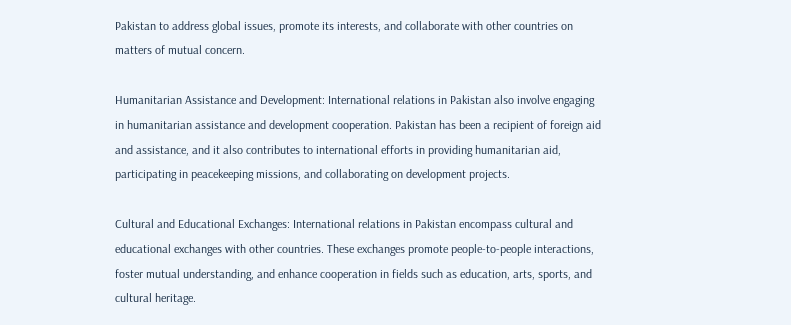Pakistan to address global issues, promote its interests, and collaborate with other countries on matters of mutual concern.

Humanitarian Assistance and Development: International relations in Pakistan also involve engaging in humanitarian assistance and development cooperation. Pakistan has been a recipient of foreign aid and assistance, and it also contributes to international efforts in providing humanitarian aid, participating in peacekeeping missions, and collaborating on development projects.

Cultural and Educational Exchanges: International relations in Pakistan encompass cultural and educational exchanges with other countries. These exchanges promote people-to-people interactions, foster mutual understanding, and enhance cooperation in fields such as education, arts, sports, and cultural heritage.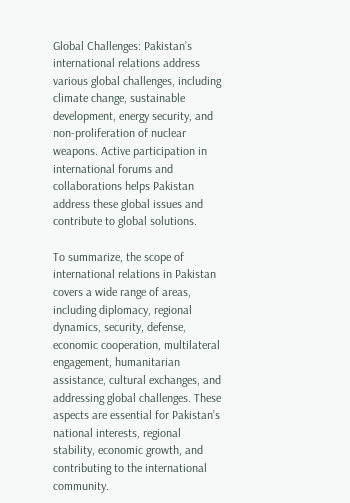Global Challenges: Pakistan’s international relations address various global challenges, including climate change, sustainable development, energy security, and non-proliferation of nuclear weapons. Active participation in international forums and collaborations helps Pakistan address these global issues and contribute to global solutions.

To summarize, the scope of international relations in Pakistan covers a wide range of areas, including diplomacy, regional dynamics, security, defense, economic cooperation, multilateral engagement, humanitarian assistance, cultural exchanges, and addressing global challenges. These aspects are essential for Pakistan’s national interests, regional stability, economic growth, and contributing to the international community.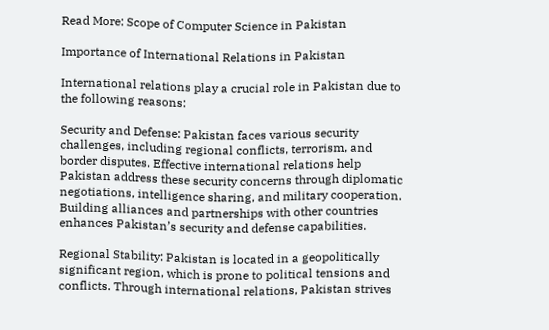Read More: Scope of Computer Science in Pakistan

Importance of International Relations in Pakistan

International relations play a crucial role in Pakistan due to the following reasons:

Security and Defense: Pakistan faces various security challenges, including regional conflicts, terrorism, and border disputes. Effective international relations help Pakistan address these security concerns through diplomatic negotiations, intelligence sharing, and military cooperation. Building alliances and partnerships with other countries enhances Pakistan’s security and defense capabilities.

Regional Stability: Pakistan is located in a geopolitically significant region, which is prone to political tensions and conflicts. Through international relations, Pakistan strives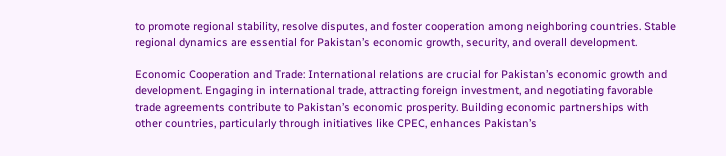to promote regional stability, resolve disputes, and foster cooperation among neighboring countries. Stable regional dynamics are essential for Pakistan’s economic growth, security, and overall development.

Economic Cooperation and Trade: International relations are crucial for Pakistan’s economic growth and development. Engaging in international trade, attracting foreign investment, and negotiating favorable trade agreements contribute to Pakistan’s economic prosperity. Building economic partnerships with other countries, particularly through initiatives like CPEC, enhances Pakistan’s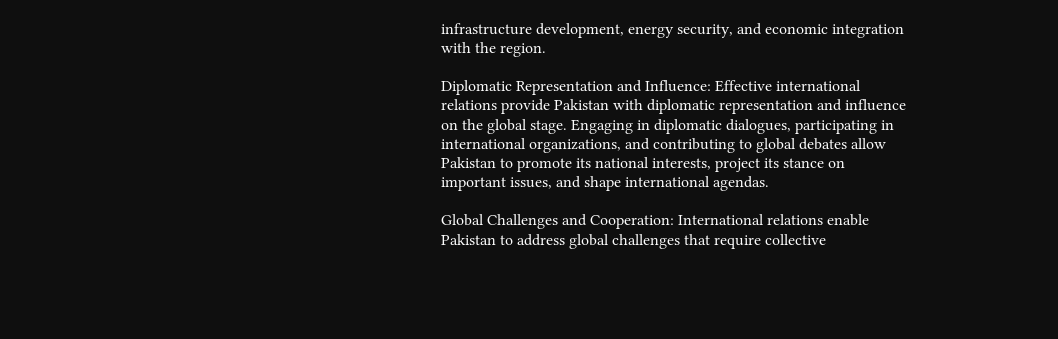infrastructure development, energy security, and economic integration with the region.

Diplomatic Representation and Influence: Effective international relations provide Pakistan with diplomatic representation and influence on the global stage. Engaging in diplomatic dialogues, participating in international organizations, and contributing to global debates allow Pakistan to promote its national interests, project its stance on important issues, and shape international agendas.

Global Challenges and Cooperation: International relations enable Pakistan to address global challenges that require collective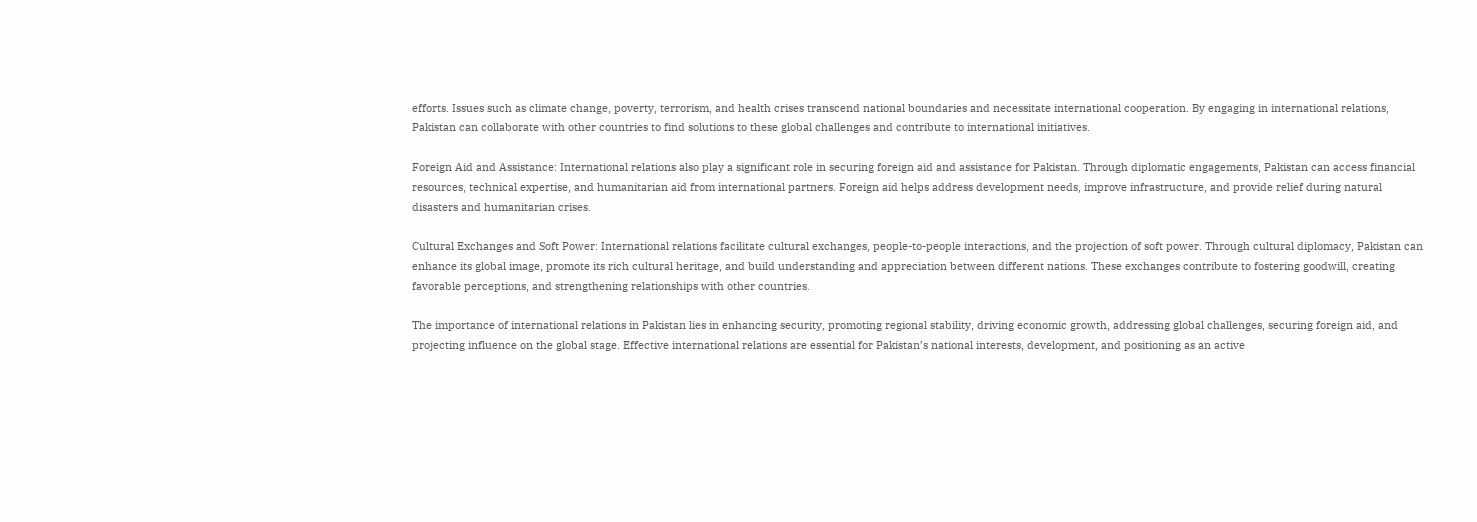efforts. Issues such as climate change, poverty, terrorism, and health crises transcend national boundaries and necessitate international cooperation. By engaging in international relations, Pakistan can collaborate with other countries to find solutions to these global challenges and contribute to international initiatives.

Foreign Aid and Assistance: International relations also play a significant role in securing foreign aid and assistance for Pakistan. Through diplomatic engagements, Pakistan can access financial resources, technical expertise, and humanitarian aid from international partners. Foreign aid helps address development needs, improve infrastructure, and provide relief during natural disasters and humanitarian crises.

Cultural Exchanges and Soft Power: International relations facilitate cultural exchanges, people-to-people interactions, and the projection of soft power. Through cultural diplomacy, Pakistan can enhance its global image, promote its rich cultural heritage, and build understanding and appreciation between different nations. These exchanges contribute to fostering goodwill, creating favorable perceptions, and strengthening relationships with other countries.

The importance of international relations in Pakistan lies in enhancing security, promoting regional stability, driving economic growth, addressing global challenges, securing foreign aid, and projecting influence on the global stage. Effective international relations are essential for Pakistan’s national interests, development, and positioning as an active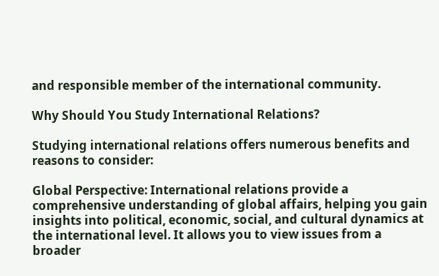and responsible member of the international community.

Why Should You Study International Relations?

Studying international relations offers numerous benefits and reasons to consider:

Global Perspective: International relations provide a comprehensive understanding of global affairs, helping you gain insights into political, economic, social, and cultural dynamics at the international level. It allows you to view issues from a broader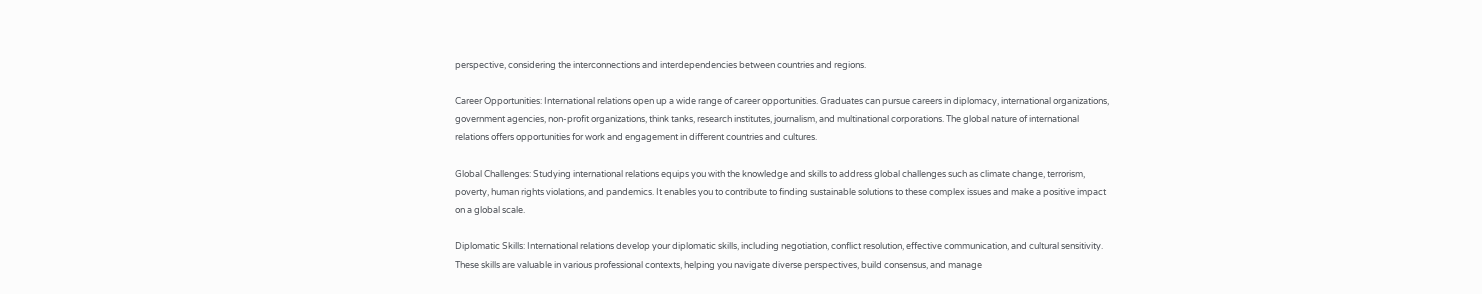perspective, considering the interconnections and interdependencies between countries and regions.

Career Opportunities: International relations open up a wide range of career opportunities. Graduates can pursue careers in diplomacy, international organizations, government agencies, non-profit organizations, think tanks, research institutes, journalism, and multinational corporations. The global nature of international relations offers opportunities for work and engagement in different countries and cultures.

Global Challenges: Studying international relations equips you with the knowledge and skills to address global challenges such as climate change, terrorism, poverty, human rights violations, and pandemics. It enables you to contribute to finding sustainable solutions to these complex issues and make a positive impact on a global scale.

Diplomatic Skills: International relations develop your diplomatic skills, including negotiation, conflict resolution, effective communication, and cultural sensitivity. These skills are valuable in various professional contexts, helping you navigate diverse perspectives, build consensus, and manage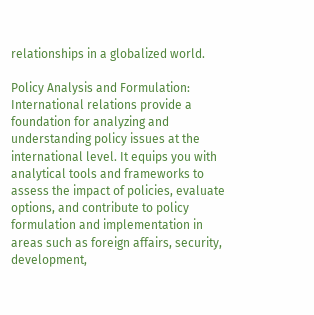relationships in a globalized world.

Policy Analysis and Formulation: International relations provide a foundation for analyzing and understanding policy issues at the international level. It equips you with analytical tools and frameworks to assess the impact of policies, evaluate options, and contribute to policy formulation and implementation in areas such as foreign affairs, security, development,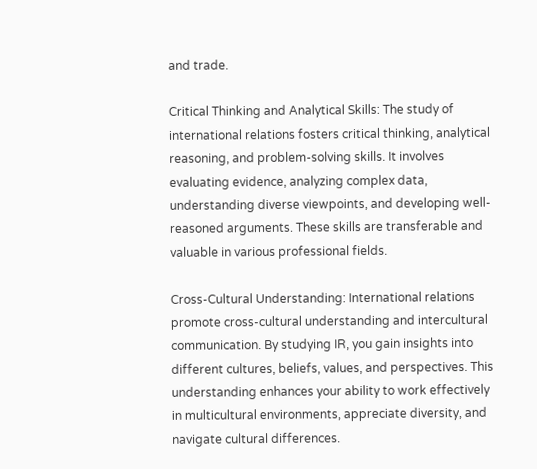and trade.

Critical Thinking and Analytical Skills: The study of international relations fosters critical thinking, analytical reasoning, and problem-solving skills. It involves evaluating evidence, analyzing complex data, understanding diverse viewpoints, and developing well-reasoned arguments. These skills are transferable and valuable in various professional fields.

Cross-Cultural Understanding: International relations promote cross-cultural understanding and intercultural communication. By studying IR, you gain insights into different cultures, beliefs, values, and perspectives. This understanding enhances your ability to work effectively in multicultural environments, appreciate diversity, and navigate cultural differences.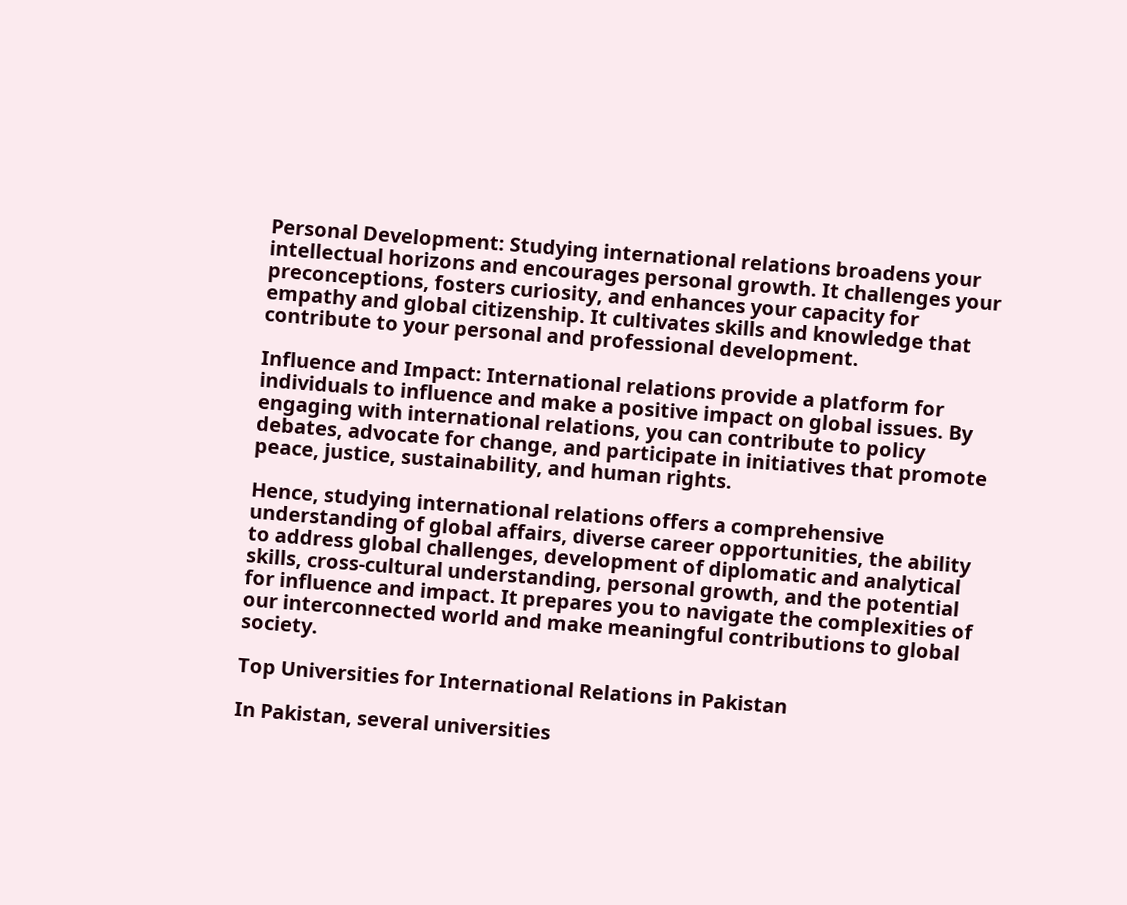Personal Development: Studying international relations broadens your intellectual horizons and encourages personal growth. It challenges your preconceptions, fosters curiosity, and enhances your capacity for empathy and global citizenship. It cultivates skills and knowledge that contribute to your personal and professional development.

Influence and Impact: International relations provide a platform for individuals to influence and make a positive impact on global issues. By engaging with international relations, you can contribute to policy debates, advocate for change, and participate in initiatives that promote peace, justice, sustainability, and human rights.

Hence, studying international relations offers a comprehensive understanding of global affairs, diverse career opportunities, the ability to address global challenges, development of diplomatic and analytical skills, cross-cultural understanding, personal growth, and the potential for influence and impact. It prepares you to navigate the complexities of our interconnected world and make meaningful contributions to global society.

Top Universities for International Relations in Pakistan

In Pakistan, several universities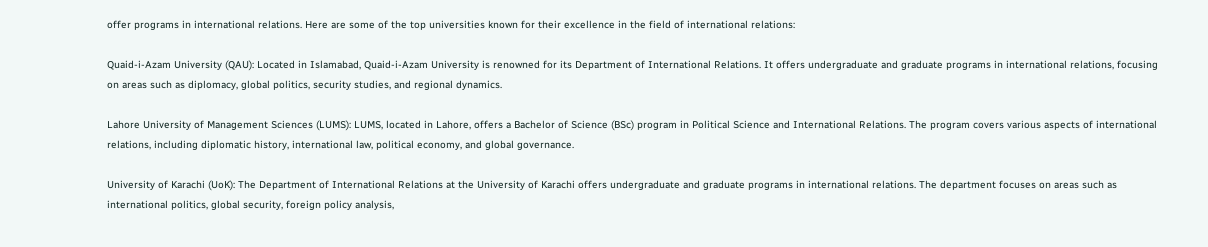offer programs in international relations. Here are some of the top universities known for their excellence in the field of international relations:

Quaid-i-Azam University (QAU): Located in Islamabad, Quaid-i-Azam University is renowned for its Department of International Relations. It offers undergraduate and graduate programs in international relations, focusing on areas such as diplomacy, global politics, security studies, and regional dynamics.

Lahore University of Management Sciences (LUMS): LUMS, located in Lahore, offers a Bachelor of Science (BSc) program in Political Science and International Relations. The program covers various aspects of international relations, including diplomatic history, international law, political economy, and global governance.

University of Karachi (UoK): The Department of International Relations at the University of Karachi offers undergraduate and graduate programs in international relations. The department focuses on areas such as international politics, global security, foreign policy analysis,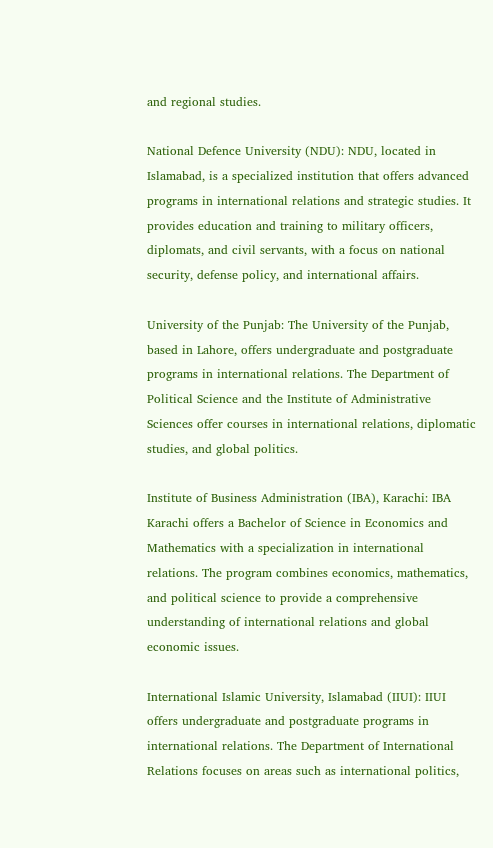and regional studies.

National Defence University (NDU): NDU, located in Islamabad, is a specialized institution that offers advanced programs in international relations and strategic studies. It provides education and training to military officers, diplomats, and civil servants, with a focus on national security, defense policy, and international affairs.

University of the Punjab: The University of the Punjab, based in Lahore, offers undergraduate and postgraduate programs in international relations. The Department of Political Science and the Institute of Administrative Sciences offer courses in international relations, diplomatic studies, and global politics.

Institute of Business Administration (IBA), Karachi: IBA Karachi offers a Bachelor of Science in Economics and Mathematics with a specialization in international relations. The program combines economics, mathematics, and political science to provide a comprehensive understanding of international relations and global economic issues.

International Islamic University, Islamabad (IIUI): IIUI offers undergraduate and postgraduate programs in international relations. The Department of International Relations focuses on areas such as international politics,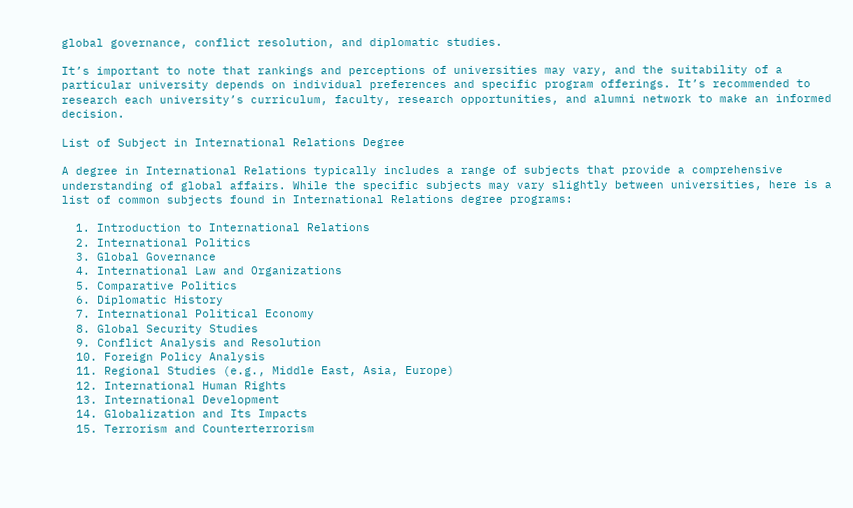global governance, conflict resolution, and diplomatic studies.

It’s important to note that rankings and perceptions of universities may vary, and the suitability of a particular university depends on individual preferences and specific program offerings. It’s recommended to research each university’s curriculum, faculty, research opportunities, and alumni network to make an informed decision.

List of Subject in International Relations Degree

A degree in International Relations typically includes a range of subjects that provide a comprehensive understanding of global affairs. While the specific subjects may vary slightly between universities, here is a list of common subjects found in International Relations degree programs:

  1. Introduction to International Relations
  2. International Politics
  3. Global Governance
  4. International Law and Organizations
  5. Comparative Politics
  6. Diplomatic History
  7. International Political Economy
  8. Global Security Studies
  9. Conflict Analysis and Resolution
  10. Foreign Policy Analysis
  11. Regional Studies (e.g., Middle East, Asia, Europe)
  12. International Human Rights
  13. International Development
  14. Globalization and Its Impacts
  15. Terrorism and Counterterrorism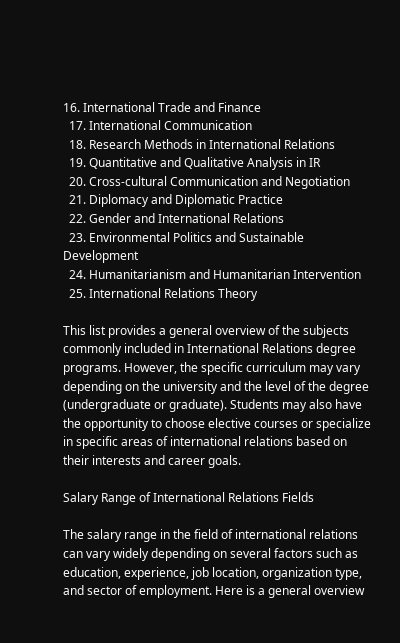16. International Trade and Finance
  17. International Communication
  18. Research Methods in International Relations
  19. Quantitative and Qualitative Analysis in IR
  20. Cross-cultural Communication and Negotiation
  21. Diplomacy and Diplomatic Practice
  22. Gender and International Relations
  23. Environmental Politics and Sustainable Development
  24. Humanitarianism and Humanitarian Intervention
  25. International Relations Theory

This list provides a general overview of the subjects commonly included in International Relations degree programs. However, the specific curriculum may vary depending on the university and the level of the degree (undergraduate or graduate). Students may also have the opportunity to choose elective courses or specialize in specific areas of international relations based on their interests and career goals.

Salary Range of International Relations Fields

The salary range in the field of international relations can vary widely depending on several factors such as education, experience, job location, organization type, and sector of employment. Here is a general overview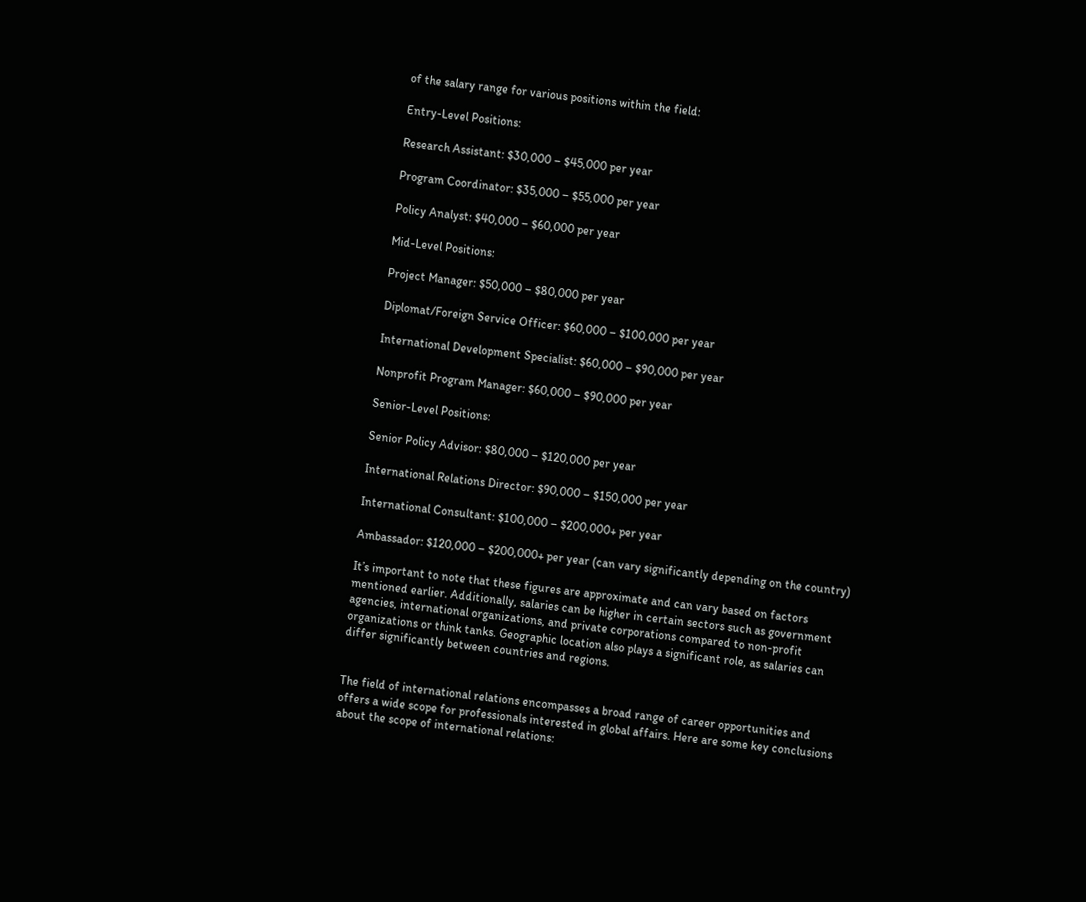of the salary range for various positions within the field:

Entry-Level Positions:

Research Assistant: $30,000 – $45,000 per year

Program Coordinator: $35,000 – $55,000 per year

Policy Analyst: $40,000 – $60,000 per year

Mid-Level Positions:

Project Manager: $50,000 – $80,000 per year

Diplomat/Foreign Service Officer: $60,000 – $100,000 per year

International Development Specialist: $60,000 – $90,000 per year

Nonprofit Program Manager: $60,000 – $90,000 per year

Senior-Level Positions:

Senior Policy Advisor: $80,000 – $120,000 per year

International Relations Director: $90,000 – $150,000 per year

International Consultant: $100,000 – $200,000+ per year

Ambassador: $120,000 – $200,000+ per year (can vary significantly depending on the country)

It’s important to note that these figures are approximate and can vary based on factors mentioned earlier. Additionally, salaries can be higher in certain sectors such as government agencies, international organizations, and private corporations compared to non-profit organizations or think tanks. Geographic location also plays a significant role, as salaries can differ significantly between countries and regions.


The field of international relations encompasses a broad range of career opportunities and offers a wide scope for professionals interested in global affairs. Here are some key conclusions about the scope of international relations: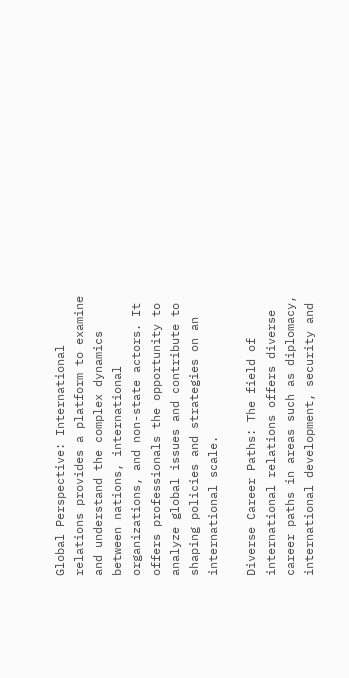Global Perspective: International relations provides a platform to examine and understand the complex dynamics between nations, international organizations, and non-state actors. It offers professionals the opportunity to analyze global issues and contribute to shaping policies and strategies on an international scale.

Diverse Career Paths: The field of international relations offers diverse career paths in areas such as diplomacy, international development, security and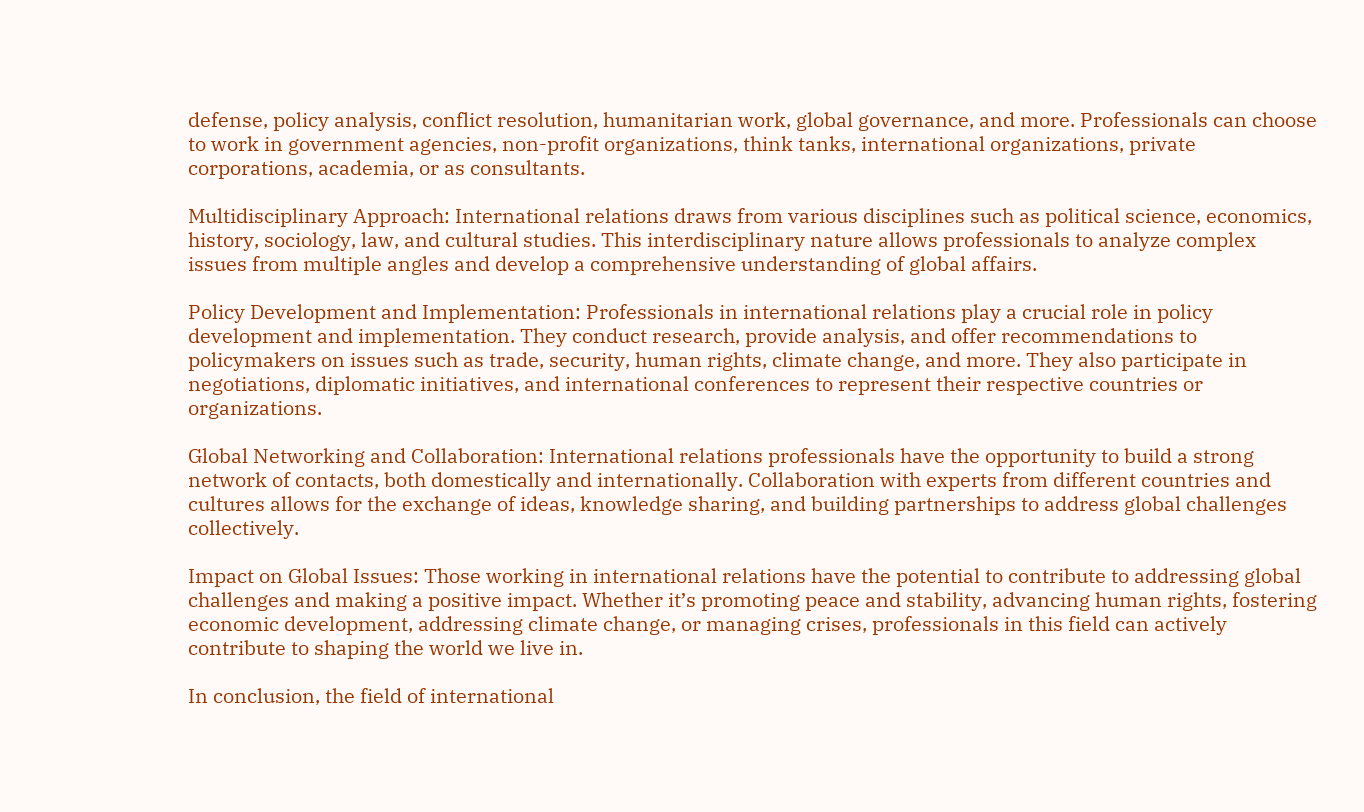defense, policy analysis, conflict resolution, humanitarian work, global governance, and more. Professionals can choose to work in government agencies, non-profit organizations, think tanks, international organizations, private corporations, academia, or as consultants.

Multidisciplinary Approach: International relations draws from various disciplines such as political science, economics, history, sociology, law, and cultural studies. This interdisciplinary nature allows professionals to analyze complex issues from multiple angles and develop a comprehensive understanding of global affairs.

Policy Development and Implementation: Professionals in international relations play a crucial role in policy development and implementation. They conduct research, provide analysis, and offer recommendations to policymakers on issues such as trade, security, human rights, climate change, and more. They also participate in negotiations, diplomatic initiatives, and international conferences to represent their respective countries or organizations.

Global Networking and Collaboration: International relations professionals have the opportunity to build a strong network of contacts, both domestically and internationally. Collaboration with experts from different countries and cultures allows for the exchange of ideas, knowledge sharing, and building partnerships to address global challenges collectively.

Impact on Global Issues: Those working in international relations have the potential to contribute to addressing global challenges and making a positive impact. Whether it’s promoting peace and stability, advancing human rights, fostering economic development, addressing climate change, or managing crises, professionals in this field can actively contribute to shaping the world we live in.

In conclusion, the field of international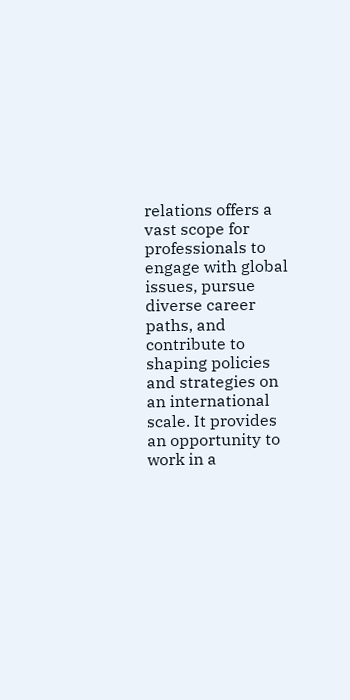relations offers a vast scope for professionals to engage with global issues, pursue diverse career paths, and contribute to shaping policies and strategies on an international scale. It provides an opportunity to work in a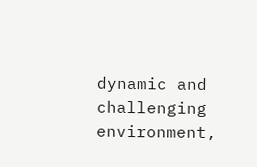dynamic and challenging environment,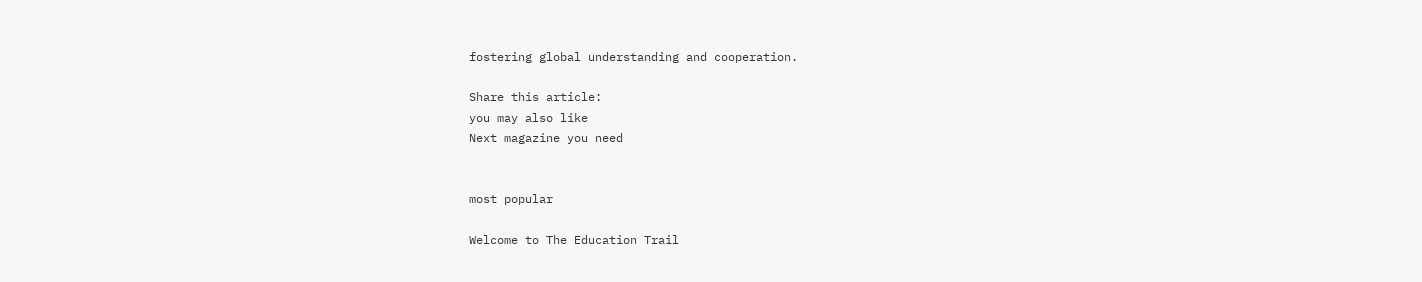fostering global understanding and cooperation.

Share this article:
you may also like
Next magazine you need


most popular

Welcome to The Education Trail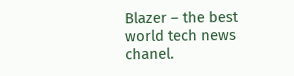Blazer – the best world tech news chanel.